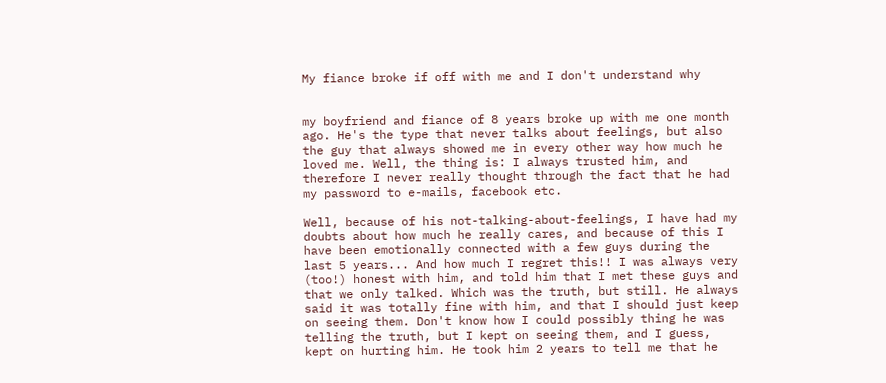My fiance broke if off with me and I don't understand why


my boyfriend and fiance of 8 years broke up with me one month ago. He's the type that never talks about feelings, but also the guy that always showed me in every other way how much he loved me. Well, the thing is: I always trusted him, and therefore I never really thought through the fact that he had my password to e-mails, facebook etc.

Well, because of his not-talking-about-feelings, I have had my doubts about how much he really cares, and because of this I have been emotionally connected with a few guys during the last 5 years... And how much I regret this!! I was always very (too!) honest with him, and told him that I met these guys and that we only talked. Which was the truth, but still. He always said it was totally fine with him, and that I should just keep on seeing them. Don't know how I could possibly thing he was telling the truth, but I kept on seeing them, and I guess, kept on hurting him. He took him 2 years to tell me that he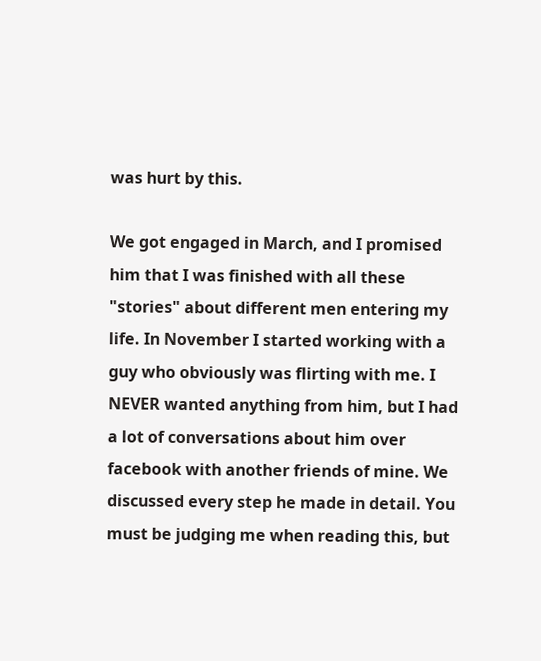was hurt by this.

We got engaged in March, and I promised him that I was finished with all these "stories" about different men entering my life. In November I started working with a guy who obviously was flirting with me. I NEVER wanted anything from him, but I had a lot of conversations about him over facebook with another friends of mine. We discussed every step he made in detail. You must be judging me when reading this, but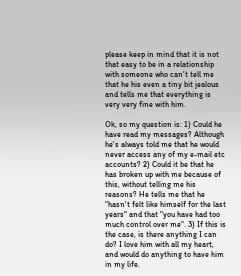please keep in mind that it is not that easy to be in a relationship with someone who can't tell me that he his even a tiny bit jealous and tells me that everything is very very fine with him.

Ok, so my question is: 1) Could he have read my messages? Although he's always told me that he would never access any of my e-mail etc accounts? 2) Could it be that he has broken up with me because of this, without telling me his reasons? He tells me that he "hasn't felt like himself for the last years" and that "you have had too much control over me". 3) If this is the case, is there anything I can do? I love him with all my heart, and would do anything to have him in my life.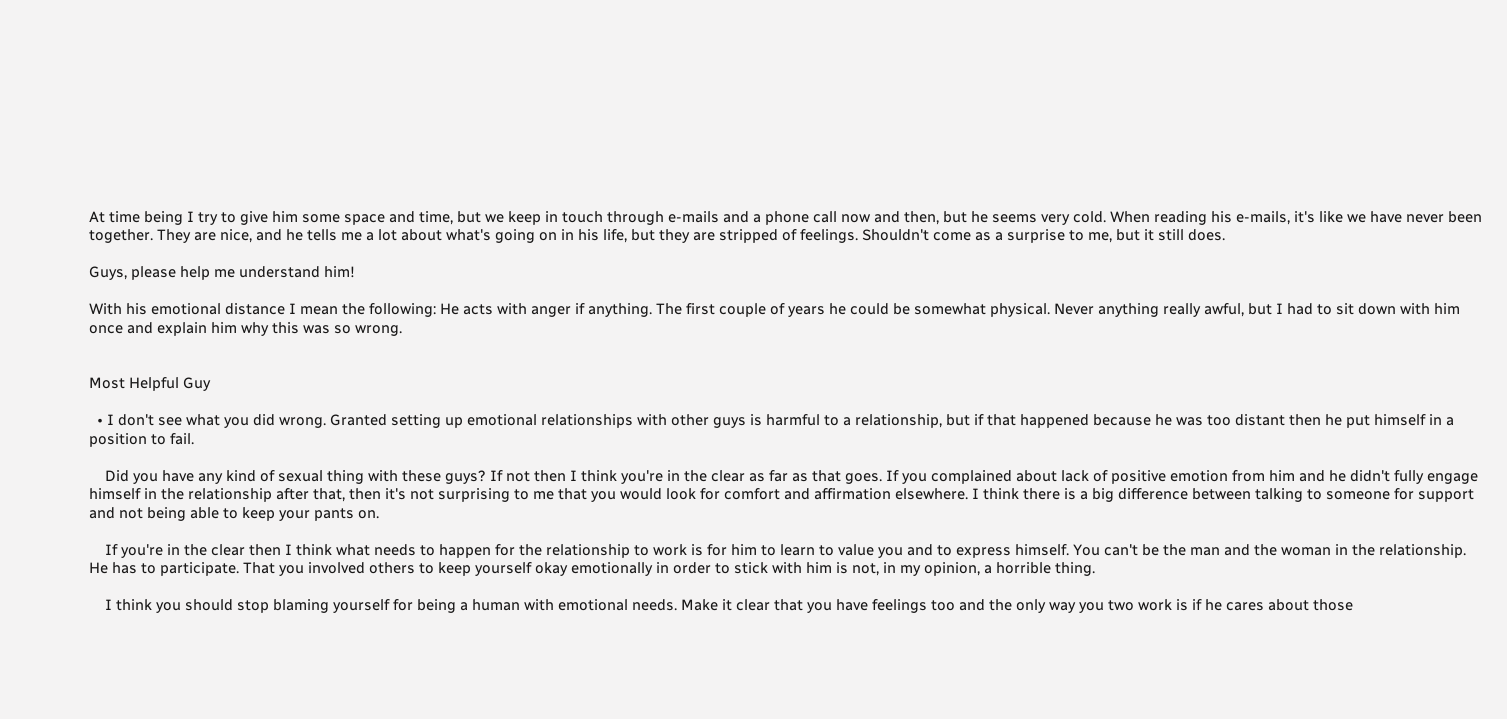At time being I try to give him some space and time, but we keep in touch through e-mails and a phone call now and then, but he seems very cold. When reading his e-mails, it's like we have never been together. They are nice, and he tells me a lot about what's going on in his life, but they are stripped of feelings. Shouldn't come as a surprise to me, but it still does.

Guys, please help me understand him!

With his emotional distance I mean the following: He acts with anger if anything. The first couple of years he could be somewhat physical. Never anything really awful, but I had to sit down with him once and explain him why this was so wrong.


Most Helpful Guy

  • I don't see what you did wrong. Granted setting up emotional relationships with other guys is harmful to a relationship, but if that happened because he was too distant then he put himself in a position to fail.

    Did you have any kind of sexual thing with these guys? If not then I think you're in the clear as far as that goes. If you complained about lack of positive emotion from him and he didn't fully engage himself in the relationship after that, then it's not surprising to me that you would look for comfort and affirmation elsewhere. I think there is a big difference between talking to someone for support and not being able to keep your pants on.

    If you're in the clear then I think what needs to happen for the relationship to work is for him to learn to value you and to express himself. You can't be the man and the woman in the relationship. He has to participate. That you involved others to keep yourself okay emotionally in order to stick with him is not, in my opinion, a horrible thing.

    I think you should stop blaming yourself for being a human with emotional needs. Make it clear that you have feelings too and the only way you two work is if he cares about those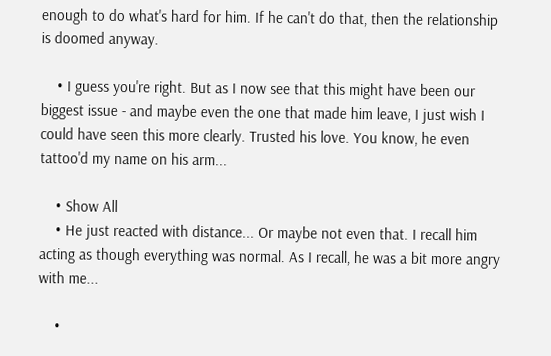enough to do what's hard for him. If he can't do that, then the relationship is doomed anyway.

    • I guess you're right. But as I now see that this might have been our biggest issue - and maybe even the one that made him leave, I just wish I could have seen this more clearly. Trusted his love. You know, he even tattoo'd my name on his arm...

    • Show All
    • He just reacted with distance... Or maybe not even that. I recall him acting as though everything was normal. As I recall, he was a bit more angry with me...

    •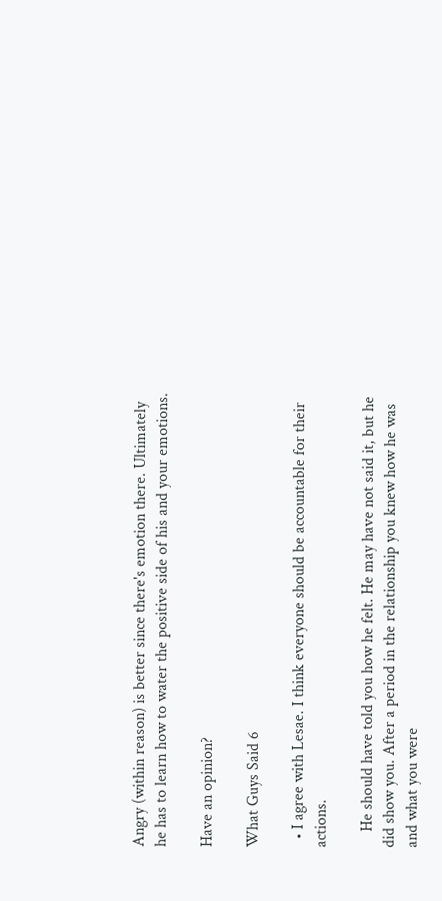Angry (within reason) is better since there's emotion there. Ultimately he has to learn how to water the positive side of his and your emotions.

Have an opinion?

What Guys Said 6

  • I agree with Lesae. I think everyone should be accountable for their actions.

    He should have told you how he felt. He may have not said it, but he did show you. After a period in the relationship you knew how he was and what you were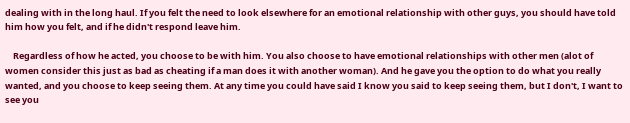dealing with in the long haul. If you felt the need to look elsewhere for an emotional relationship with other guys, you should have told him how you felt, and if he didn't respond leave him.

    Regardless of how he acted, you choose to be with him. You also choose to have emotional relationships with other men (alot of women consider this just as bad as cheating if a man does it with another woman). And he gave you the option to do what you really wanted, and you choose to keep seeing them. At any time you could have said I know you said to keep seeing them, but I don't, I want to see you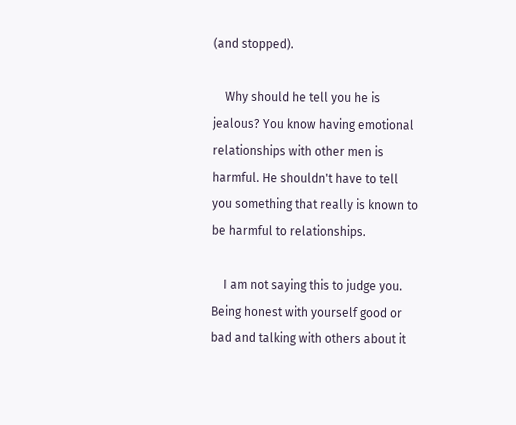(and stopped).

    Why should he tell you he is jealous? You know having emotional relationships with other men is harmful. He shouldn't have to tell you something that really is known to be harmful to relationships.

    I am not saying this to judge you. Being honest with yourself good or bad and talking with others about it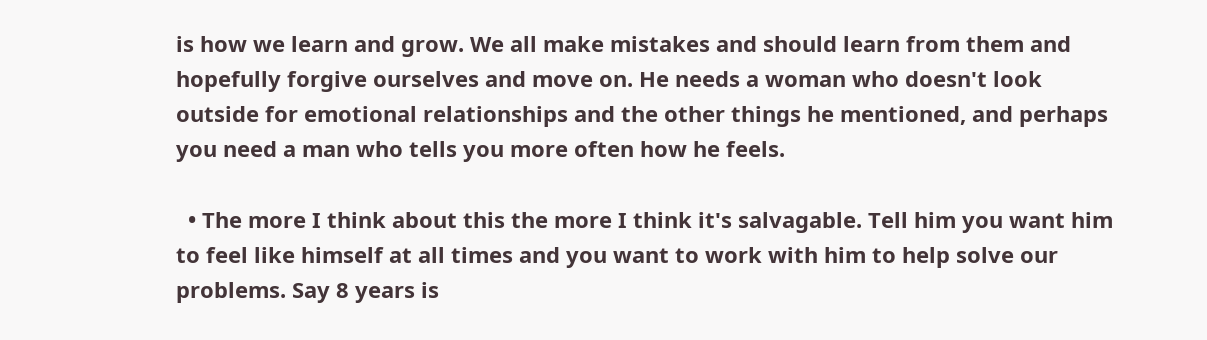is how we learn and grow. We all make mistakes and should learn from them and hopefully forgive ourselves and move on. He needs a woman who doesn't look outside for emotional relationships and the other things he mentioned, and perhaps you need a man who tells you more often how he feels.

  • The more I think about this the more I think it's salvagable. Tell him you want him to feel like himself at all times and you want to work with him to help solve our problems. Say 8 years is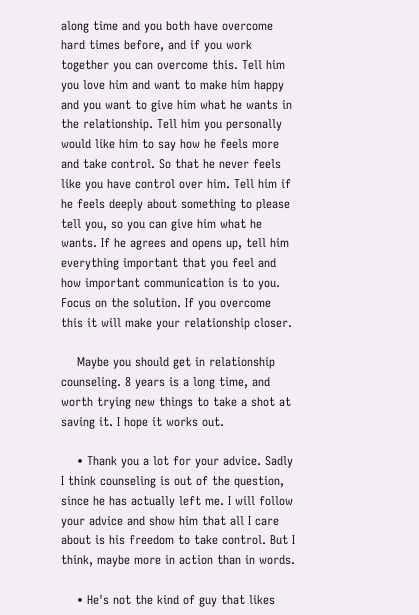along time and you both have overcome hard times before, and if you work together you can overcome this. Tell him you love him and want to make him happy and you want to give him what he wants in the relationship. Tell him you personally would like him to say how he feels more and take control. So that he never feels like you have control over him. Tell him if he feels deeply about something to please tell you, so you can give him what he wants. If he agrees and opens up, tell him everything important that you feel and how important communication is to you. Focus on the solution. If you overcome this it will make your relationship closer.

    Maybe you should get in relationship counseling. 8 years is a long time, and worth trying new things to take a shot at saving it. I hope it works out.

    • Thank you a lot for your advice. Sadly I think counseling is out of the question, since he has actually left me. I will follow your advice and show him that all I care about is his freedom to take control. But I think, maybe more in action than in words.

    • He's not the kind of guy that likes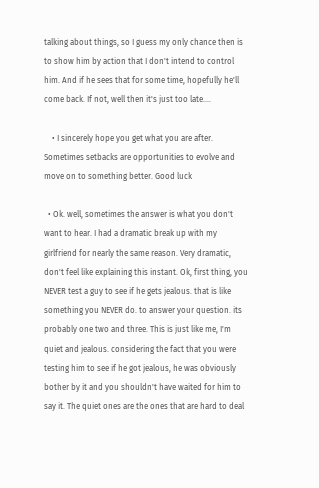talking about things, so I guess my only chance then is to show him by action that I don't intend to control him. And if he sees that for some time, hopefully he'll come back. If not, well then it's just too late....

    • I sincerely hope you get what you are after. Sometimes setbacks are opportunities to evolve and move on to something better. Good luck

  • Ok. well, sometimes the answer is what you don't want to hear. I had a dramatic break up with my girlfriend for nearly the same reason. Very dramatic, don't feel like explaining this instant. Ok, first thing, you NEVER test a guy to see if he gets jealous. that is like something you NEVER do. to answer your question. its probably one two and three. This is just like me, I'm quiet and jealous. considering the fact that you were testing him to see if he got jealous, he was obviously bother by it and you shouldn't have waited for him to say it. The quiet ones are the ones that are hard to deal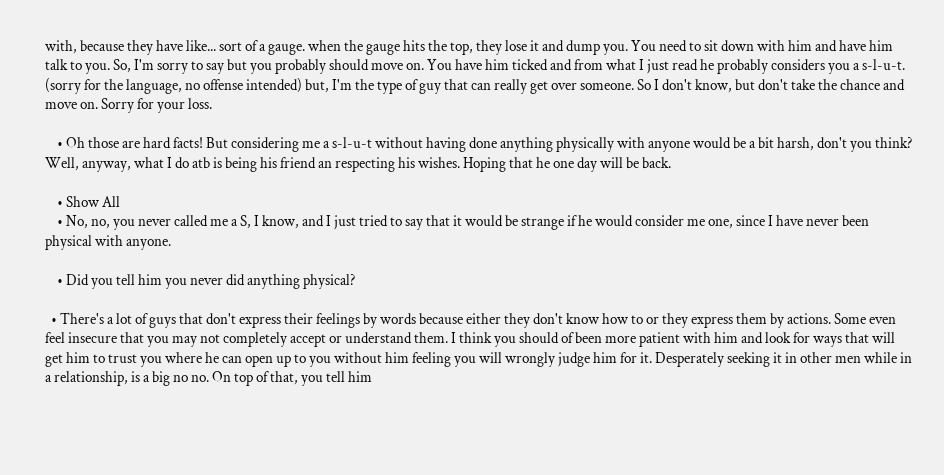with, because they have like... sort of a gauge. when the gauge hits the top, they lose it and dump you. You need to sit down with him and have him talk to you. So, I'm sorry to say but you probably should move on. You have him ticked and from what I just read he probably considers you a s-l-u-t. (sorry for the language, no offense intended) but, I'm the type of guy that can really get over someone. So I don't know, but don't take the chance and move on. Sorry for your loss.

    • Oh those are hard facts! But considering me a s-l-u-t without having done anything physically with anyone would be a bit harsh, don't you think? Well, anyway, what I do atb is being his friend an respecting his wishes. Hoping that he one day will be back.

    • Show All
    • No, no, you never called me a S, I know, and I just tried to say that it would be strange if he would consider me one, since I have never been physical with anyone.

    • Did you tell him you never did anything physical?

  • There's a lot of guys that don't express their feelings by words because either they don't know how to or they express them by actions. Some even feel insecure that you may not completely accept or understand them. I think you should of been more patient with him and look for ways that will get him to trust you where he can open up to you without him feeling you will wrongly judge him for it. Desperately seeking it in other men while in a relationship, is a big no no. On top of that, you tell him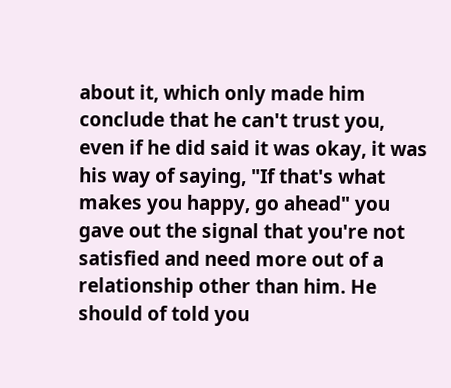about it, which only made him conclude that he can't trust you, even if he did said it was okay, it was his way of saying, "If that's what makes you happy, go ahead" you gave out the signal that you're not satisfied and need more out of a relationship other than him. He should of told you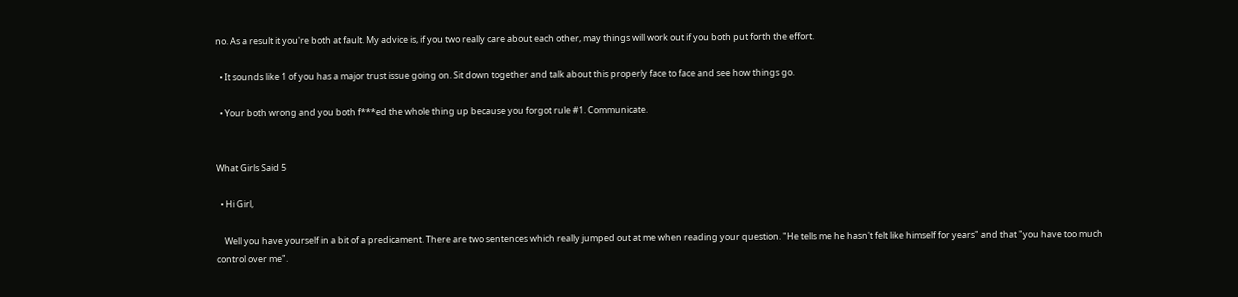no. As a result it you're both at fault. My advice is, if you two really care about each other, may things will work out if you both put forth the effort.

  • It sounds like 1 of you has a major trust issue going on. Sit down together and talk about this properly face to face and see how things go.

  • Your both wrong and you both f***ed the whole thing up because you forgot rule #1. Communicate.


What Girls Said 5

  • Hi Girl,

    Well you have yourself in a bit of a predicament. There are two sentences which really jumped out at me when reading your question. "He tells me he hasn't felt like himself for years" and that "you have too much control over me".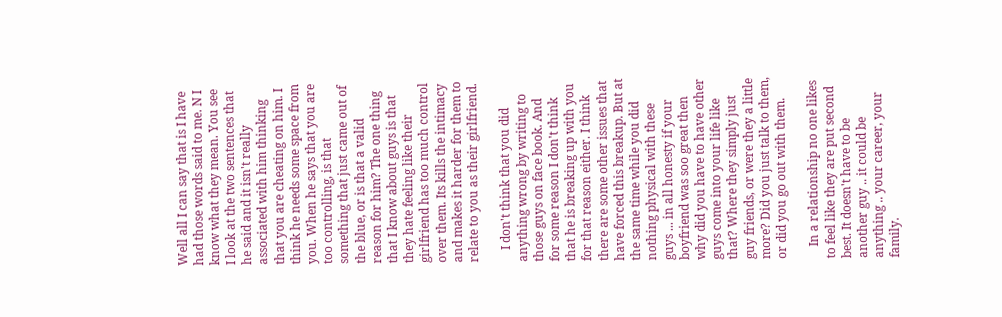Well all I can say that is I have had those words said to me. N I know what they mean. You see I look at the two sentences that he said and it isn't really associated with him thinking that you are cheating on him. I think he needs some space from you. When he says that you are too controlling, is that something that just came out of the blue, or is that a valid reason for him? The one thing that I know about guys is that they hate feeling like their girlfriend has too much control over them. Its kills the intimacy and makes it harder for them to relate to you as their girlfriend.

    I don't think that you did anything wrong by writing to those guys on face book. And for some reason I don't think that he is breaking up with you for that reason either. I think there are some other issues that have forced this breakup. But at the same time while you did nothing physical with these guys ... in all honesty if your boyfriend was soo great then why did you have to have other guys come into your life like that? Where they simply just guy friends, or were they a little more? Did you just talk to them, or did you go out with them.

    In a relationship no one likes to feel like they are put second best. It doesn't have to be another guy .. it could be anything .. your career, your family.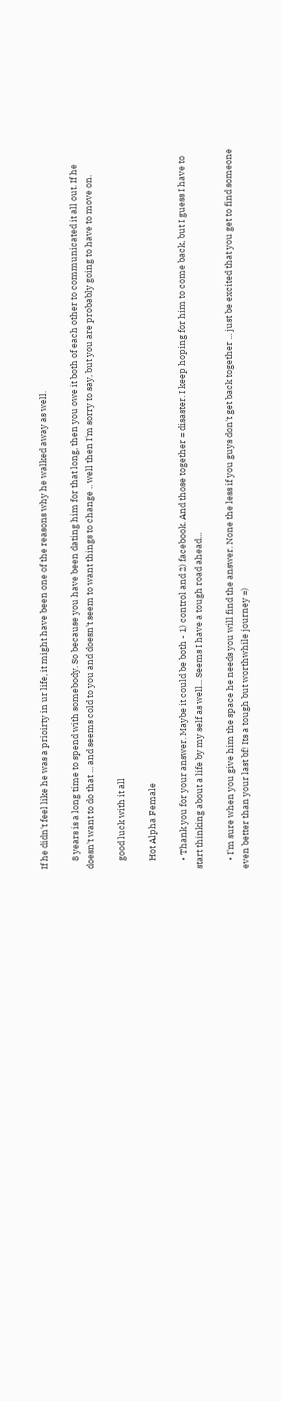If he didn't feel like he was a prioirty in ur life, it might have been one of the reasons why he walked away as well.

    8 years is a long time to spend with somebody. So because you have been dating him for that long, then you owe it both of each other to communicated it all out. If he doesn't want to do that ... and seems cold to you and doesn't seem to want things to change .. well then I'm sorry to say, but you are probably going to have to move on.

    good luck with it all

    Hot Alpha Female

    • Thank you for your answer. Maybe it could be both - 1) control and 2) facebook. And those together = disaster. I keep hoping for him to come back, but I guess I have to start thinking about a life by my self as well... Seems I have a tough road ahead...

    • I'm sure when you give him the space he needs you will find the answer. None the less if you guys don't get back together ... just be excited that you get to find someone even better than your last bf! Its a tough but worthwhile journey =)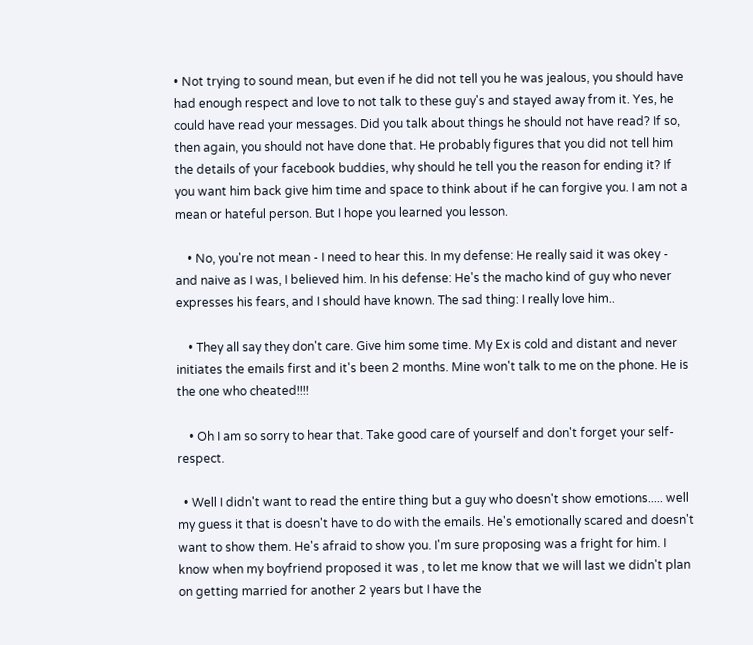• Not trying to sound mean, but even if he did not tell you he was jealous, you should have had enough respect and love to not talk to these guy's and stayed away from it. Yes, he could have read your messages. Did you talk about things he should not have read? If so, then again, you should not have done that. He probably figures that you did not tell him the details of your facebook buddies, why should he tell you the reason for ending it? If you want him back give him time and space to think about if he can forgive you. I am not a mean or hateful person. But I hope you learned you lesson.

    • No, you're not mean - I need to hear this. In my defense: He really said it was okey - and naive as I was, I believed him. In his defense: He's the macho kind of guy who never expresses his fears, and I should have known. The sad thing: I really love him..

    • They all say they don't care. Give him some time. My Ex is cold and distant and never initiates the emails first and it's been 2 months. Mine won't talk to me on the phone. He is the one who cheated!!!!

    • Oh I am so sorry to hear that. Take good care of yourself and don't forget your self-respect.

  • Well I didn't want to read the entire thing but a guy who doesn't show emotions..... well my guess it that is doesn't have to do with the emails. He's emotionally scared and doesn't want to show them. He's afraid to show you. I'm sure proposing was a fright for him. I know when my boyfriend proposed it was , to let me know that we will last we didn't plan on getting married for another 2 years but I have the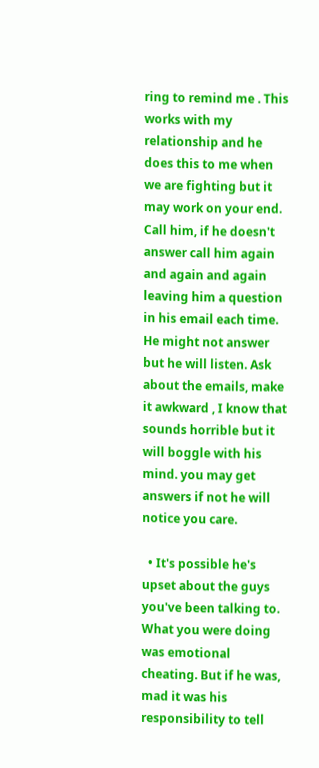ring to remind me . This works with my relationship and he does this to me when we are fighting but it may work on your end. Call him, if he doesn't answer call him again and again and again leaving him a question in his email each time. He might not answer but he will listen. Ask about the emails, make it awkward , I know that sounds horrible but it will boggle with his mind. you may get answers if not he will notice you care.

  • It's possible he's upset about the guys you've been talking to. What you were doing was emotional cheating. But if he was, mad it was his responsibility to tell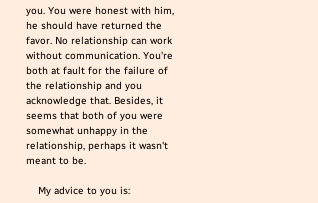you. You were honest with him, he should have returned the favor. No relationship can work without communication. You're both at fault for the failure of the relationship and you acknowledge that. Besides, it seems that both of you were somewhat unhappy in the relationship, perhaps it wasn't meant to be.

    My advice to you is: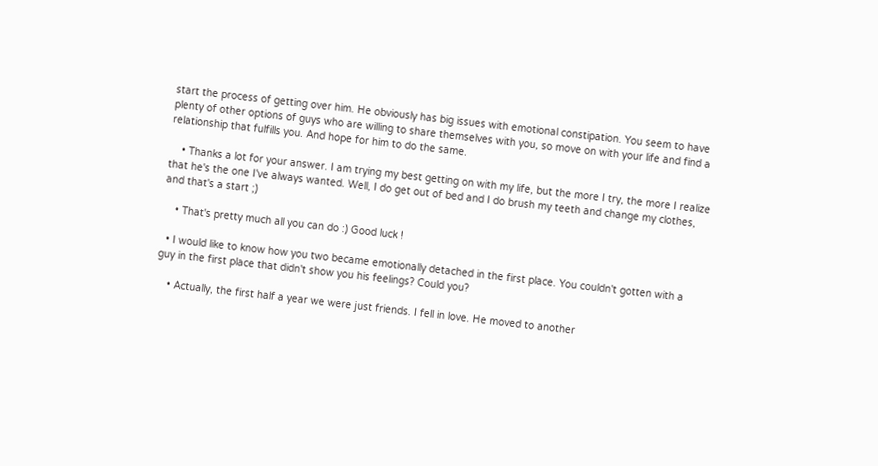start the process of getting over him. He obviously has big issues with emotional constipation. You seem to have plenty of other options of guys who are willing to share themselves with you, so move on with your life and find a relationship that fulfills you. And hope for him to do the same.

    • Thanks a lot for your answer. I am trying my best getting on with my life, but the more I try, the more I realize that he's the one I've always wanted. Well, I do get out of bed and I do brush my teeth and change my clothes, and that's a start ;)

    • That's pretty much all you can do :) Good luck !

  • I would like to know how you two became emotionally detached in the first place. You couldn't gotten with a guy in the first place that didn't show you his feelings? Could you?

    • Actually, the first half a year we were just friends. I fell in love. He moved to another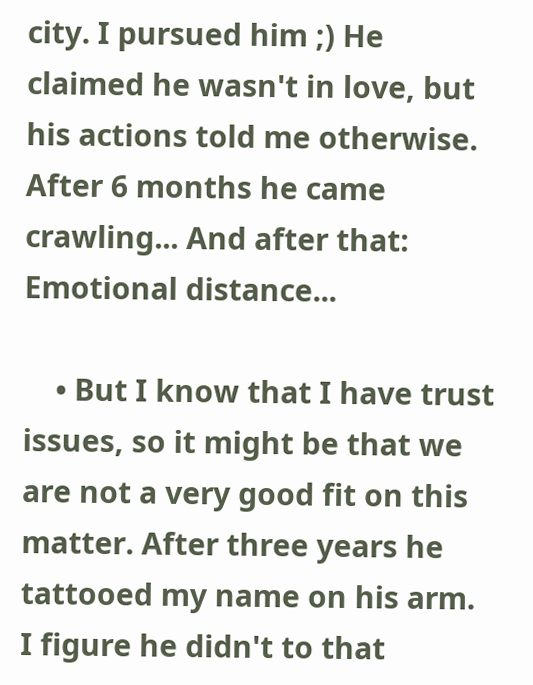city. I pursued him ;) He claimed he wasn't in love, but his actions told me otherwise. After 6 months he came crawling... And after that: Emotional distance...

    • But I know that I have trust issues, so it might be that we are not a very good fit on this matter. After three years he tattooed my name on his arm. I figure he didn't to that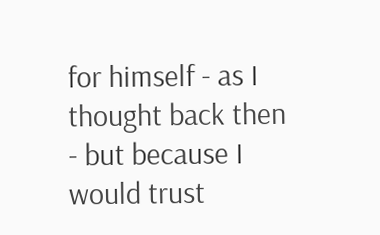for himself - as I thought back then - but because I would trust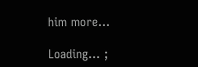him more...

Loading... ;